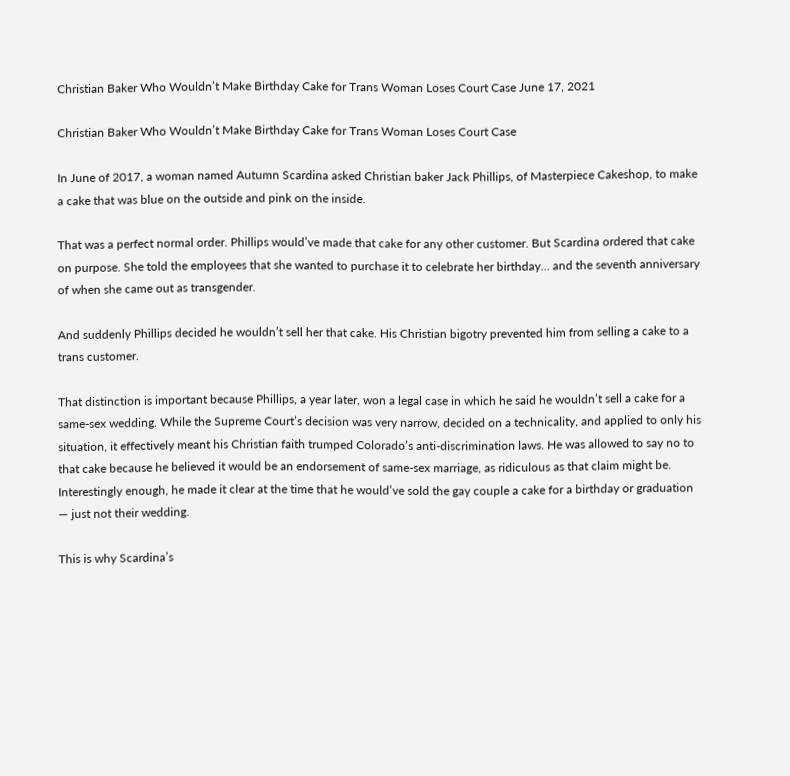Christian Baker Who Wouldn’t Make Birthday Cake for Trans Woman Loses Court Case June 17, 2021

Christian Baker Who Wouldn’t Make Birthday Cake for Trans Woman Loses Court Case

In June of 2017, a woman named Autumn Scardina asked Christian baker Jack Phillips, of Masterpiece Cakeshop, to make a cake that was blue on the outside and pink on the inside.

That was a perfect normal order. Phillips would’ve made that cake for any other customer. But Scardina ordered that cake on purpose. She told the employees that she wanted to purchase it to celebrate her birthday… and the seventh anniversary of when she came out as transgender.

And suddenly Phillips decided he wouldn’t sell her that cake. His Christian bigotry prevented him from selling a cake to a trans customer.

That distinction is important because Phillips, a year later, won a legal case in which he said he wouldn’t sell a cake for a same-sex wedding. While the Supreme Court’s decision was very narrow, decided on a technicality, and applied to only his situation, it effectively meant his Christian faith trumped Colorado’s anti-discrimination laws. He was allowed to say no to that cake because he believed it would be an endorsement of same-sex marriage, as ridiculous as that claim might be. Interestingly enough, he made it clear at the time that he would’ve sold the gay couple a cake for a birthday or graduation — just not their wedding.

This is why Scardina’s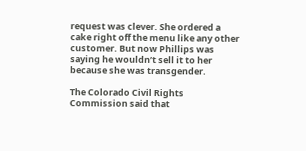request was clever. She ordered a cake right off the menu like any other customer. But now Phillips was saying he wouldn’t sell it to her because she was transgender.

The Colorado Civil Rights Commission said that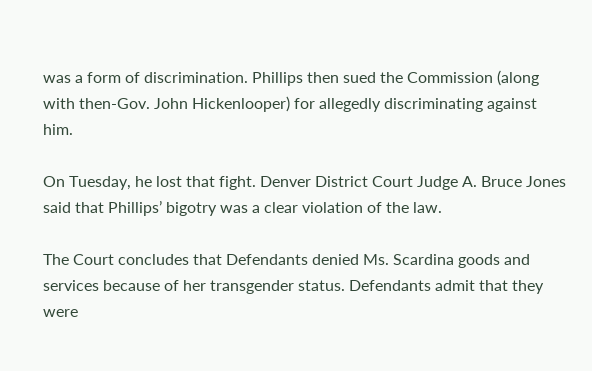was a form of discrimination. Phillips then sued the Commission (along with then-Gov. John Hickenlooper) for allegedly discriminating against him.

On Tuesday, he lost that fight. Denver District Court Judge A. Bruce Jones said that Phillips’ bigotry was a clear violation of the law.

The Court concludes that Defendants denied Ms. Scardina goods and services because of her transgender status. Defendants admit that they were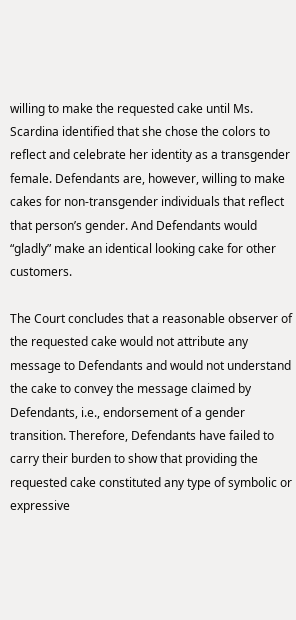willing to make the requested cake until Ms. Scardina identified that she chose the colors to reflect and celebrate her identity as a transgender female. Defendants are, however, willing to make cakes for non-transgender individuals that reflect that person’s gender. And Defendants would “gladly” make an identical looking cake for other customers.

The Court concludes that a reasonable observer of the requested cake would not attribute any message to Defendants and would not understand the cake to convey the message claimed by Defendants, i.e., endorsement of a gender transition. Therefore, Defendants have failed to carry their burden to show that providing the requested cake constituted any type of symbolic or expressive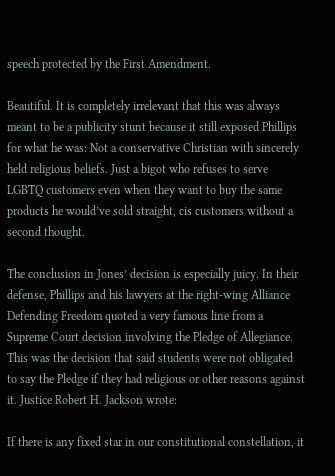speech protected by the First Amendment.

Beautiful. It is completely irrelevant that this was always meant to be a publicity stunt because it still exposed Phillips for what he was: Not a conservative Christian with sincerely held religious beliefs. Just a bigot who refuses to serve LGBTQ customers even when they want to buy the same products he would’ve sold straight, cis customers without a second thought.

The conclusion in Jones’ decision is especially juicy. In their defense, Phillips and his lawyers at the right-wing Alliance Defending Freedom quoted a very famous line from a Supreme Court decision involving the Pledge of Allegiance. This was the decision that said students were not obligated to say the Pledge if they had religious or other reasons against it. Justice Robert H. Jackson wrote:

If there is any fixed star in our constitutional constellation, it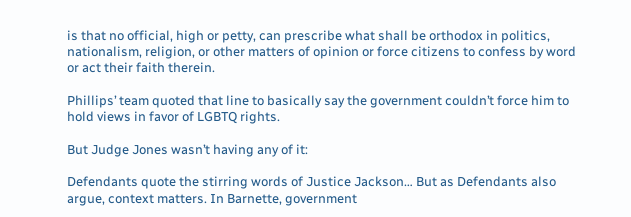is that no official, high or petty, can prescribe what shall be orthodox in politics, nationalism, religion, or other matters of opinion or force citizens to confess by word or act their faith therein.

Phillips’ team quoted that line to basically say the government couldn’t force him to hold views in favor of LGBTQ rights.

But Judge Jones wasn’t having any of it:

Defendants quote the stirring words of Justice Jackson… But as Defendants also argue, context matters. In Barnette, government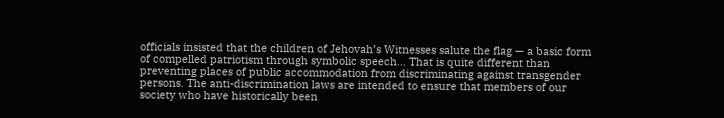officials insisted that the children of Jehovah’s Witnesses salute the flag — a basic form of compelled patriotism through symbolic speech… That is quite different than preventing places of public accommodation from discriminating against transgender persons. The anti-discrimination laws are intended to ensure that members of our society who have historically been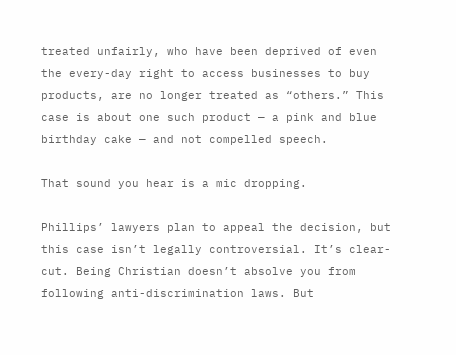treated unfairly, who have been deprived of even the every-day right to access businesses to buy products, are no longer treated as “others.” This case is about one such product — a pink and blue birthday cake — and not compelled speech.

That sound you hear is a mic dropping.

Phillips’ lawyers plan to appeal the decision, but this case isn’t legally controversial. It’s clear-cut. Being Christian doesn’t absolve you from following anti-discrimination laws. But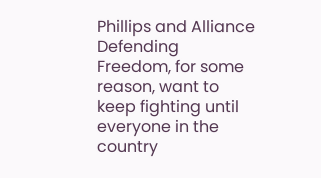Phillips and Alliance Defending Freedom, for some reason, want to keep fighting until everyone in the country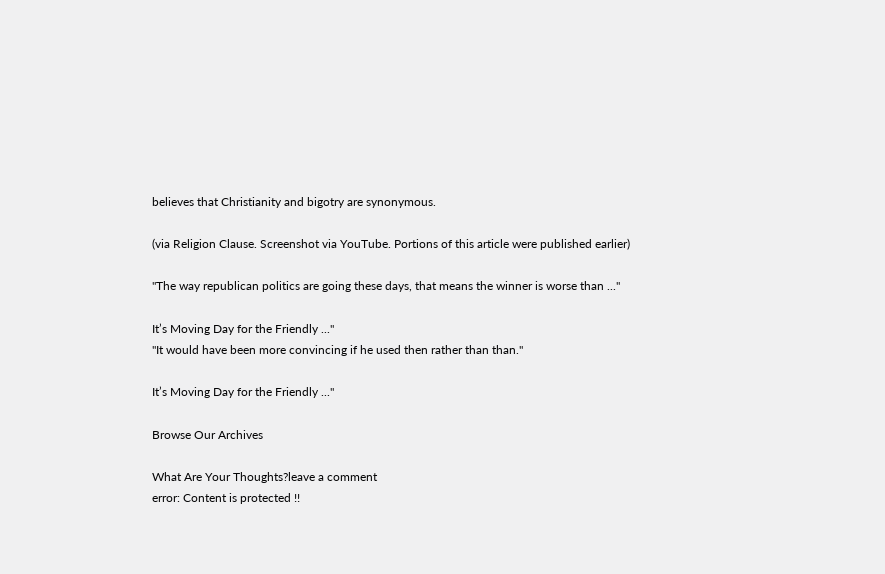believes that Christianity and bigotry are synonymous.

(via Religion Clause. Screenshot via YouTube. Portions of this article were published earlier)

"The way republican politics are going these days, that means the winner is worse than ..."

It’s Moving Day for the Friendly ..."
"It would have been more convincing if he used then rather than than."

It’s Moving Day for the Friendly ..."

Browse Our Archives

What Are Your Thoughts?leave a comment
error: Content is protected !!